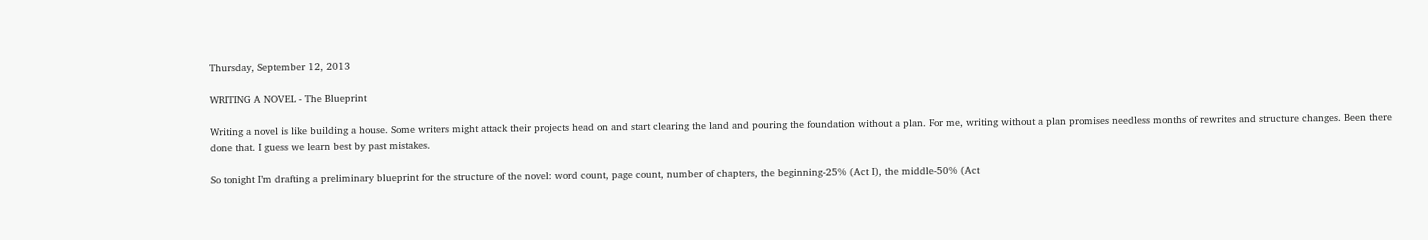Thursday, September 12, 2013

WRITING A NOVEL - The Blueprint

Writing a novel is like building a house. Some writers might attack their projects head on and start clearing the land and pouring the foundation without a plan. For me, writing without a plan promises needless months of rewrites and structure changes. Been there done that. I guess we learn best by past mistakes.

So tonight I’m drafting a preliminary blueprint for the structure of the novel: word count, page count, number of chapters, the beginning-25% (Act I), the middle-50% (Act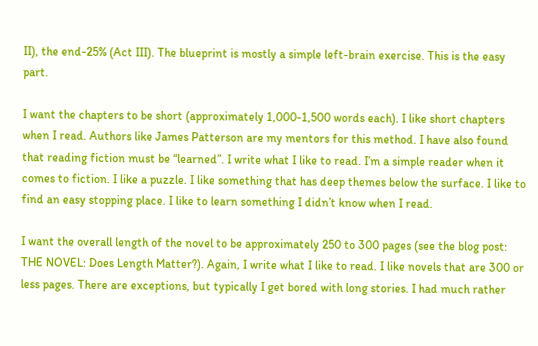II), the end-25% (Act III). The blueprint is mostly a simple left-brain exercise. This is the easy part.

I want the chapters to be short (approximately 1,000-1,500 words each). I like short chapters when I read. Authors like James Patterson are my mentors for this method. I have also found that reading fiction must be “learned”. I write what I like to read. I’m a simple reader when it comes to fiction. I like a puzzle. I like something that has deep themes below the surface. I like to find an easy stopping place. I like to learn something I didn’t know when I read.

I want the overall length of the novel to be approximately 250 to 300 pages (see the blog post: THE NOVEL: Does Length Matter?). Again, I write what I like to read. I like novels that are 300 or less pages. There are exceptions, but typically I get bored with long stories. I had much rather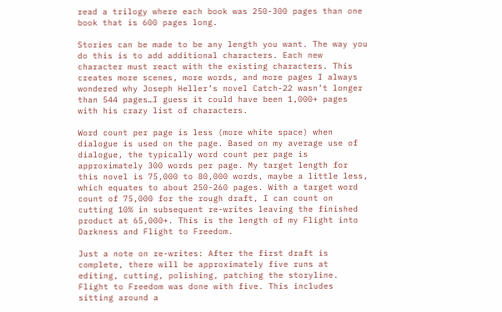read a trilogy where each book was 250-300 pages than one book that is 600 pages long.

Stories can be made to be any length you want. The way you do this is to add additional characters. Each new character must react with the existing characters. This creates more scenes, more words, and more pages I always wondered why Joseph Heller’s novel Catch-22 wasn’t longer than 544 pages…I guess it could have been 1,000+ pages with his crazy list of characters.

Word count per page is less (more white space) when dialogue is used on the page. Based on my average use of dialogue, the typically word count per page is approximately 300 words per page. My target length for this novel is 75,000 to 80,000 words, maybe a little less, which equates to about 250-260 pages. With a target word count of 75,000 for the rough draft, I can count on cutting 10% in subsequent re-writes leaving the finished product at 65,000+. This is the length of my Flight into Darkness and Flight to Freedom.

Just a note on re-writes: After the first draft is complete, there will be approximately five runs at editing, cutting, polishing, patching the storyline. Flight to Freedom was done with five. This includes sitting around a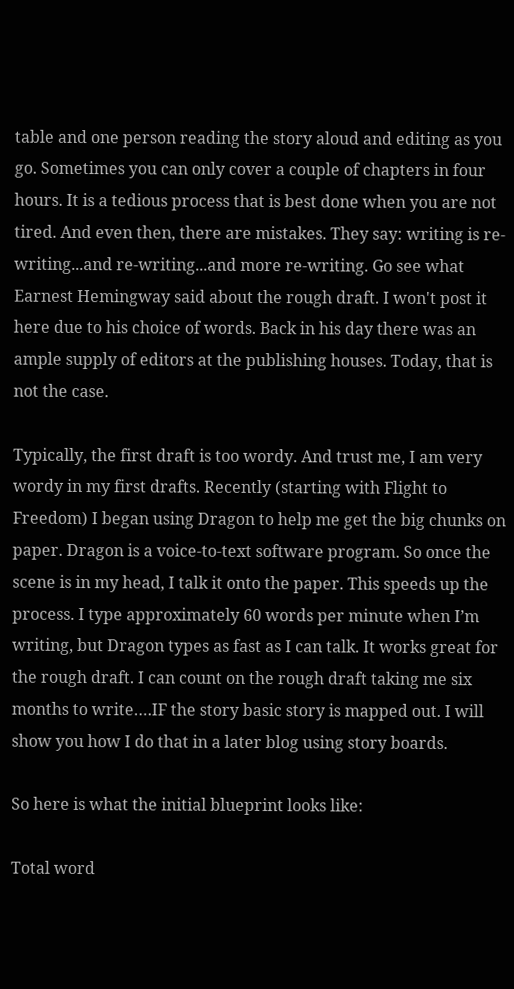table and one person reading the story aloud and editing as you go. Sometimes you can only cover a couple of chapters in four hours. It is a tedious process that is best done when you are not tired. And even then, there are mistakes. They say: writing is re-writing...and re-writing...and more re-writing. Go see what Earnest Hemingway said about the rough draft. I won't post it here due to his choice of words. Back in his day there was an ample supply of editors at the publishing houses. Today, that is not the case.

Typically, the first draft is too wordy. And trust me, I am very wordy in my first drafts. Recently (starting with Flight to Freedom) I began using Dragon to help me get the big chunks on paper. Dragon is a voice-to-text software program. So once the scene is in my head, I talk it onto the paper. This speeds up the process. I type approximately 60 words per minute when I’m writing, but Dragon types as fast as I can talk. It works great for the rough draft. I can count on the rough draft taking me six months to write….IF the story basic story is mapped out. I will show you how I do that in a later blog using story boards.

So here is what the initial blueprint looks like:

Total word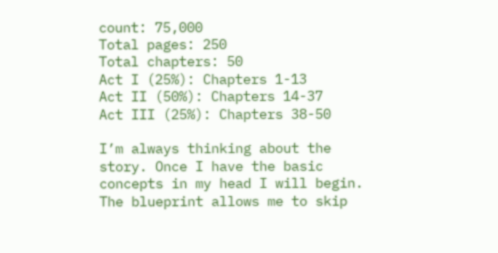count: 75,000
Total pages: 250
Total chapters: 50
Act I (25%): Chapters 1-13
Act II (50%): Chapters 14-37
Act III (25%): Chapters 38-50

I’m always thinking about the story. Once I have the basic concepts in my head I will begin. The blueprint allows me to skip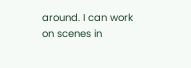around. I can work on scenes in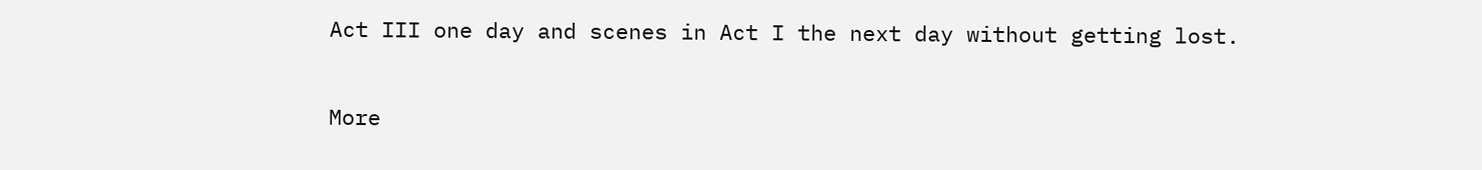Act III one day and scenes in Act I the next day without getting lost.

More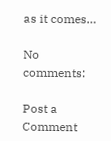as it comes…

No comments:

Post a Comment